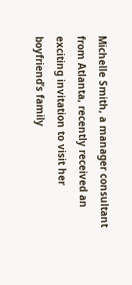Michelle Smith, a manager consultant from Atlanta, recently received an exciting invitation to visit her boyfriend’s family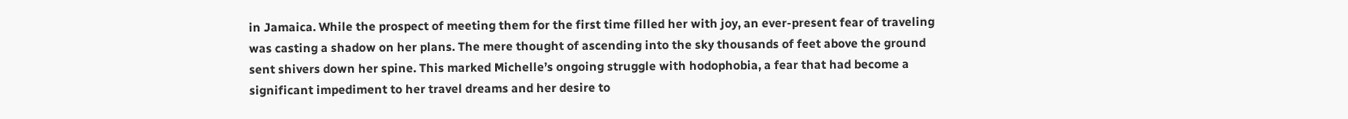in Jamaica. While the prospect of meeting them for the first time filled her with joy, an ever-present fear of traveling was casting a shadow on her plans. The mere thought of ascending into the sky thousands of feet above the ground sent shivers down her spine. This marked Michelle’s ongoing struggle with hodophobia, a fear that had become a significant impediment to her travel dreams and her desire to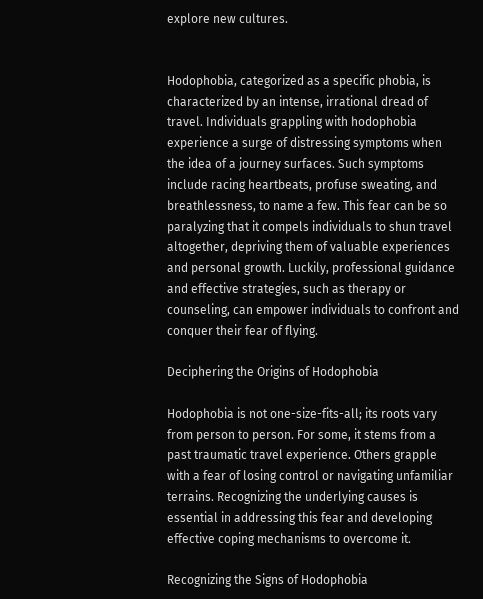explore new cultures.


Hodophobia, categorized as a specific phobia, is characterized by an intense, irrational dread of travel. Individuals grappling with hodophobia experience a surge of distressing symptoms when the idea of a journey surfaces. Such symptoms include racing heartbeats, profuse sweating, and breathlessness, to name a few. This fear can be so paralyzing that it compels individuals to shun travel altogether, depriving them of valuable experiences and personal growth. Luckily, professional guidance and effective strategies, such as therapy or counseling, can empower individuals to confront and conquer their fear of flying.

Deciphering the Origins of Hodophobia

Hodophobia is not one-size-fits-all; its roots vary from person to person. For some, it stems from a past traumatic travel experience. Others grapple with a fear of losing control or navigating unfamiliar terrains. Recognizing the underlying causes is essential in addressing this fear and developing effective coping mechanisms to overcome it.

Recognizing the Signs of Hodophobia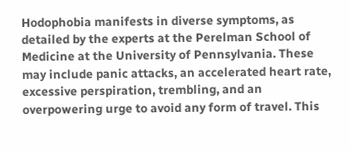Hodophobia manifests in diverse symptoms, as detailed by the experts at the Perelman School of Medicine at the University of Pennsylvania. These may include panic attacks, an accelerated heart rate, excessive perspiration, trembling, and an overpowering urge to avoid any form of travel. This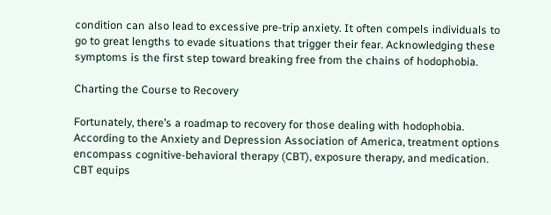condition can also lead to excessive pre-trip anxiety. It often compels individuals to go to great lengths to evade situations that trigger their fear. Acknowledging these symptoms is the first step toward breaking free from the chains of hodophobia.

Charting the Course to Recovery

Fortunately, there’s a roadmap to recovery for those dealing with hodophobia. According to the Anxiety and Depression Association of America, treatment options encompass cognitive-behavioral therapy (CBT), exposure therapy, and medication. CBT equips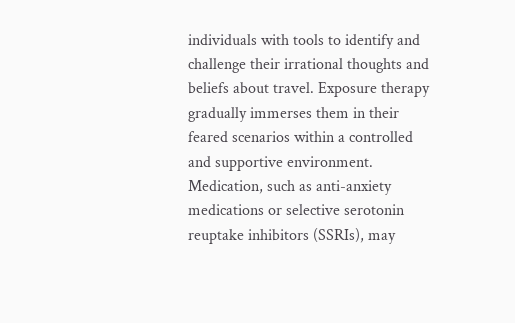individuals with tools to identify and challenge their irrational thoughts and beliefs about travel. Exposure therapy gradually immerses them in their feared scenarios within a controlled and supportive environment. Medication, such as anti-anxiety medications or selective serotonin reuptake inhibitors (SSRIs), may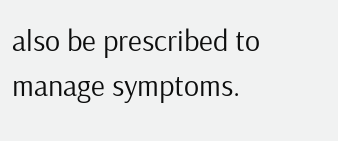also be prescribed to manage symptoms.